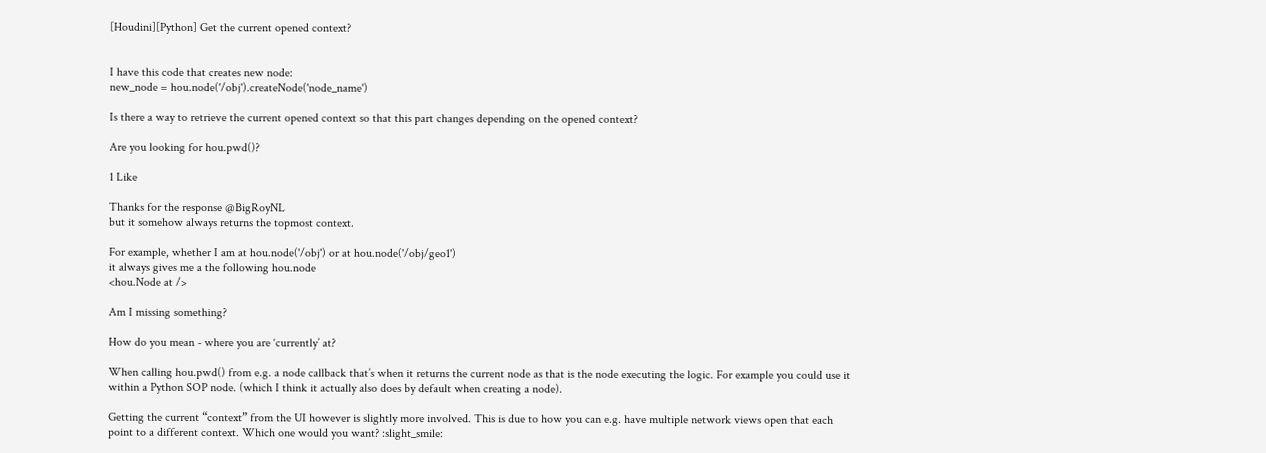[Houdini][Python] Get the current opened context?


I have this code that creates new node:
new_node = hou.node('/obj').createNode('node_name')

Is there a way to retrieve the current opened context so that this part changes depending on the opened context?

Are you looking for hou.pwd()?

1 Like

Thanks for the response @BigRoyNL
but it somehow always returns the topmost context.

For example, whether I am at hou.node('/obj') or at hou.node('/obj/geo1')
it always gives me a the following hou.node
<hou.Node at />

Am I missing something?

How do you mean - where you are ‘currently’ at?

When calling hou.pwd() from e.g. a node callback that’s when it returns the current node as that is the node executing the logic. For example you could use it within a Python SOP node. (which I think it actually also does by default when creating a node).

Getting the current “context” from the UI however is slightly more involved. This is due to how you can e.g. have multiple network views open that each point to a different context. Which one would you want? :slight_smile: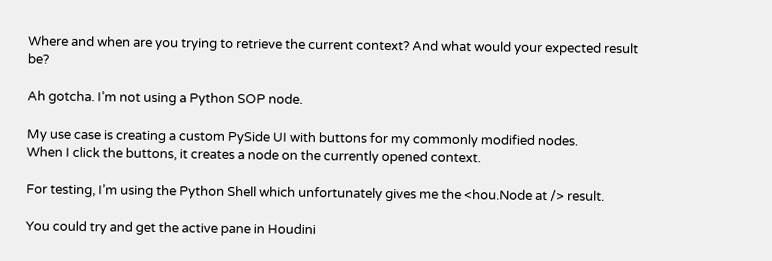Where and when are you trying to retrieve the current context? And what would your expected result be?

Ah gotcha. I’m not using a Python SOP node.

My use case is creating a custom PySide UI with buttons for my commonly modified nodes.
When I click the buttons, it creates a node on the currently opened context.

For testing, I’m using the Python Shell which unfortunately gives me the <hou.Node at /> result.

You could try and get the active pane in Houdini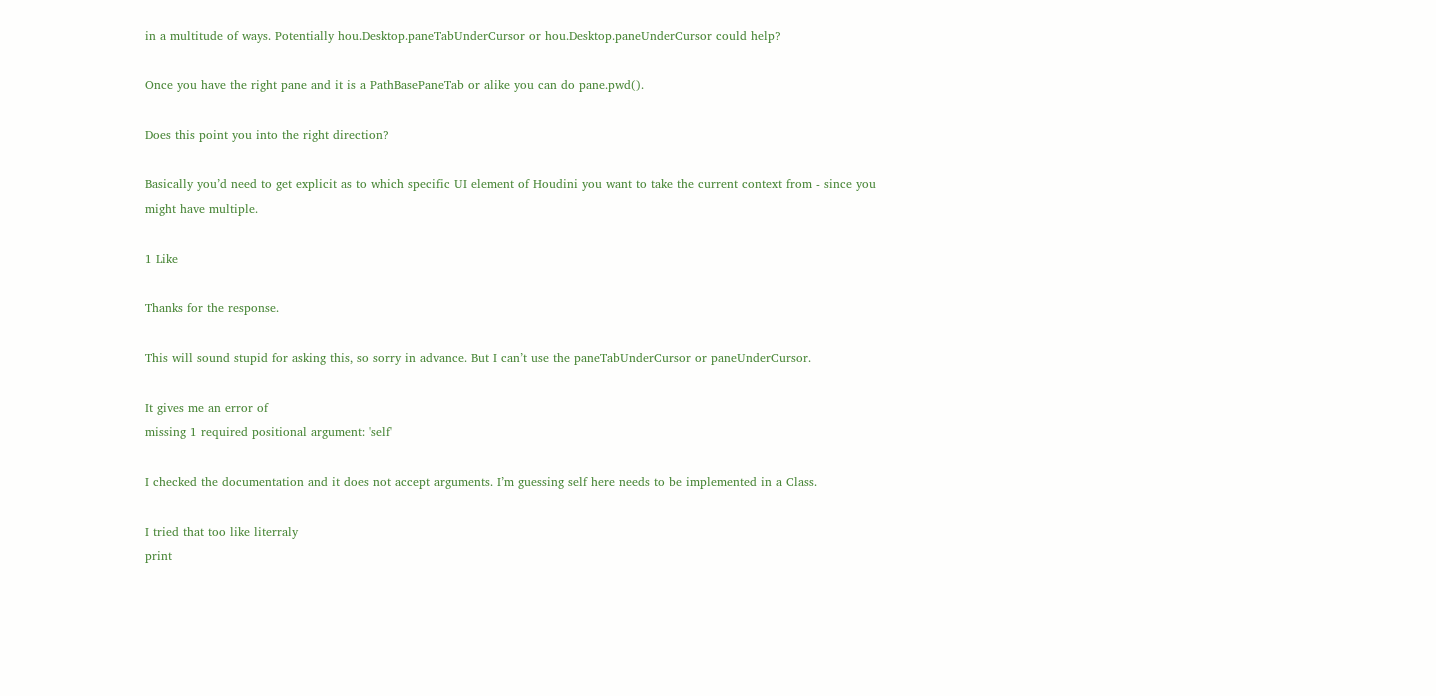in a multitude of ways. Potentially hou.Desktop.paneTabUnderCursor or hou.Desktop.paneUnderCursor could help?

Once you have the right pane and it is a PathBasePaneTab or alike you can do pane.pwd().

Does this point you into the right direction?

Basically you’d need to get explicit as to which specific UI element of Houdini you want to take the current context from - since you might have multiple.

1 Like

Thanks for the response.

This will sound stupid for asking this, so sorry in advance. But I can’t use the paneTabUnderCursor or paneUnderCursor.

It gives me an error of
missing 1 required positional argument: 'self'

I checked the documentation and it does not accept arguments. I’m guessing self here needs to be implemented in a Class.

I tried that too like literraly
print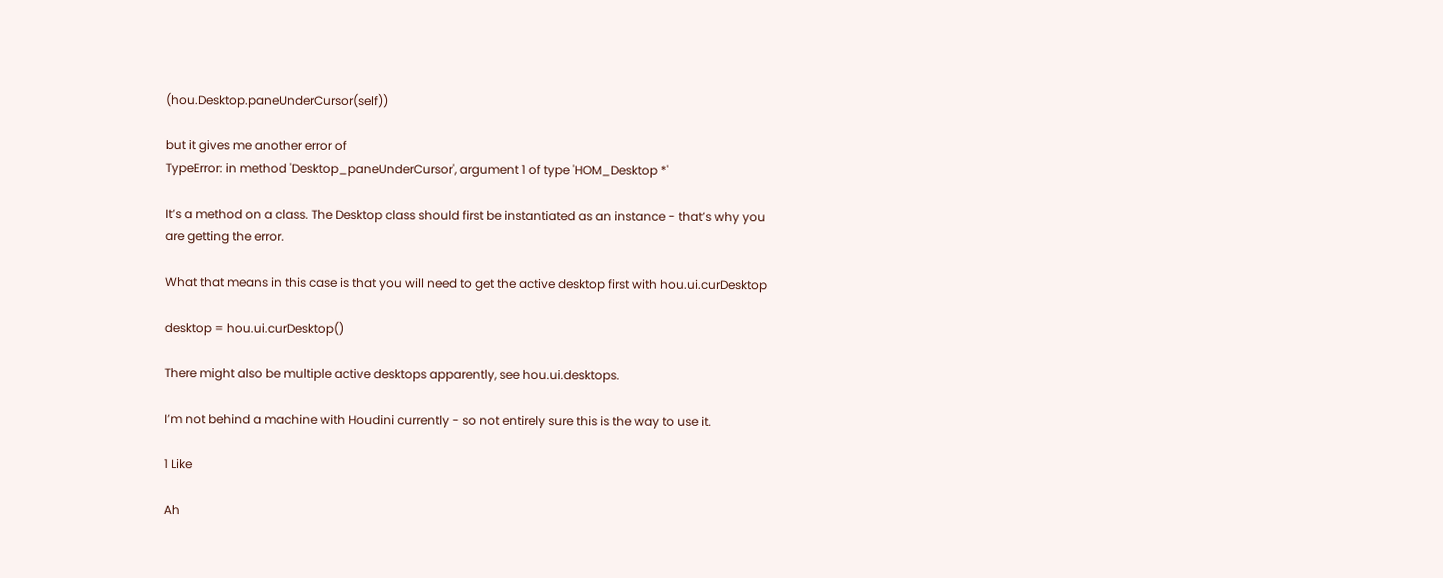(hou.Desktop.paneUnderCursor(self))

but it gives me another error of
TypeError: in method 'Desktop_paneUnderCursor', argument 1 of type 'HOM_Desktop *'

It’s a method on a class. The Desktop class should first be instantiated as an instance - that’s why you are getting the error.

What that means in this case is that you will need to get the active desktop first with hou.ui.curDesktop

desktop = hou.ui.curDesktop()

There might also be multiple active desktops apparently, see hou.ui.desktops.

I’m not behind a machine with Houdini currently - so not entirely sure this is the way to use it.

1 Like

Ah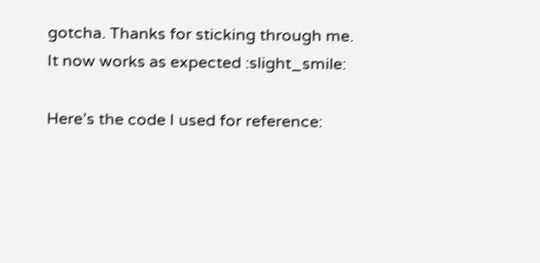gotcha. Thanks for sticking through me.
It now works as expected :slight_smile:

Here’s the code I used for reference: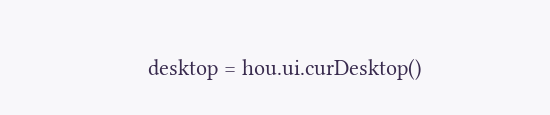desktop = hou.ui.curDesktop()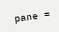pane =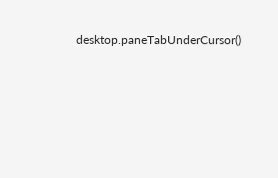desktop.paneTabUnderCursor()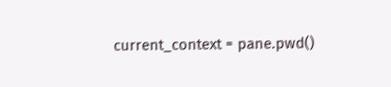current_context = pane.pwd()